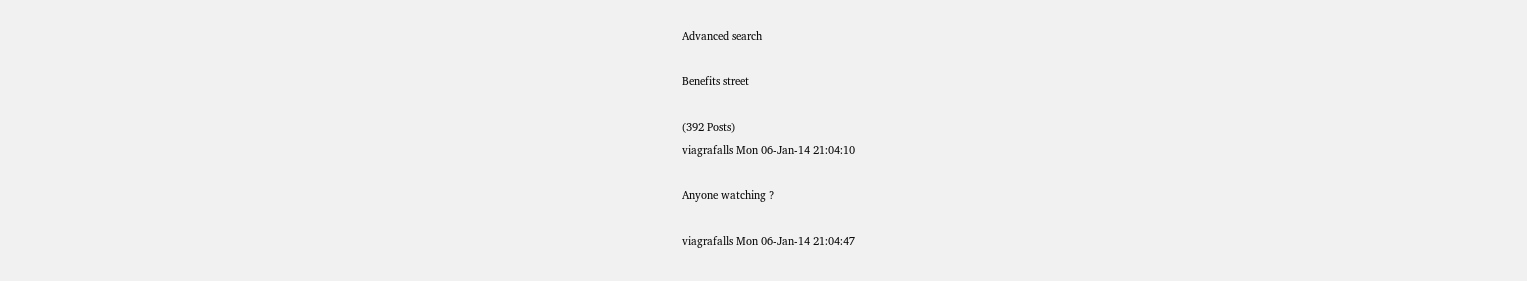Advanced search

Benefits street

(392 Posts)
viagrafalls Mon 06-Jan-14 21:04:10

Anyone watching ?

viagrafalls Mon 06-Jan-14 21:04:47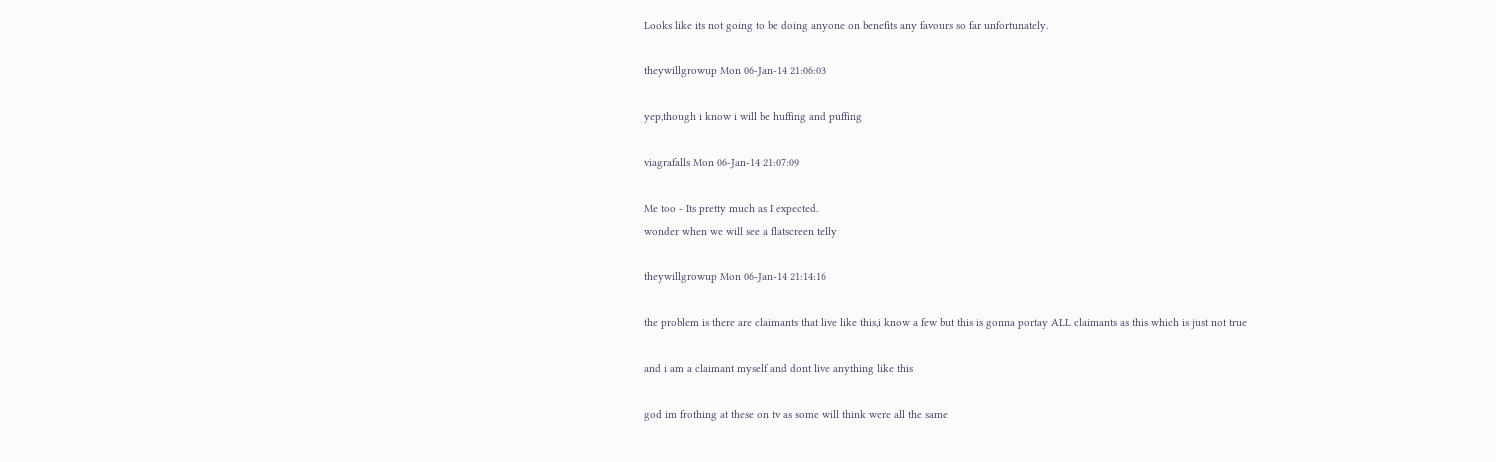Looks like its not going to be doing anyone on benefits any favours so far unfortunately.

theywillgrowup Mon 06-Jan-14 21:06:03

yep,though i know i will be huffing and puffing

viagrafalls Mon 06-Jan-14 21:07:09

Me too - Its pretty much as I expected.
wonder when we will see a flatscreen telly

theywillgrowup Mon 06-Jan-14 21:14:16

the problem is there are claimants that live like this,i know a few but this is gonna portay ALL claimants as this which is just not true

and i am a claimant myself and dont live anything like this

god im frothing at these on tv as some will think were all the same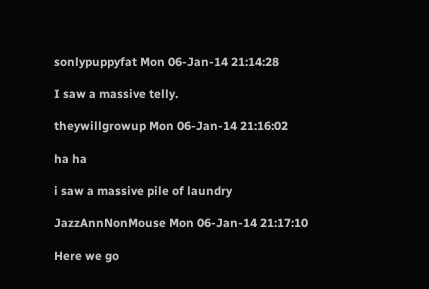sonlypuppyfat Mon 06-Jan-14 21:14:28

I saw a massive telly.

theywillgrowup Mon 06-Jan-14 21:16:02

ha ha

i saw a massive pile of laundry

JazzAnnNonMouse Mon 06-Jan-14 21:17:10

Here we go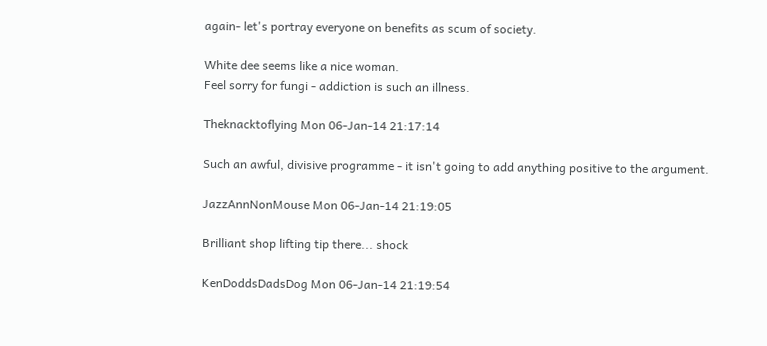again- let's portray everyone on benefits as scum of society.

White dee seems like a nice woman.
Feel sorry for fungi - addiction is such an illness.

Theknacktoflying Mon 06-Jan-14 21:17:14

Such an awful, divisive programme - it isn't going to add anything positive to the argument.

JazzAnnNonMouse Mon 06-Jan-14 21:19:05

Brilliant shop lifting tip there... shock

KenDoddsDadsDog Mon 06-Jan-14 21:19:54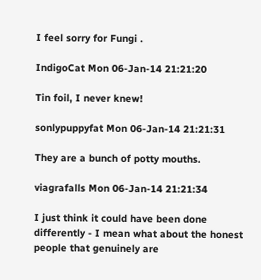I feel sorry for Fungi .

IndigoCat Mon 06-Jan-14 21:21:20

Tin foil, I never knew!

sonlypuppyfat Mon 06-Jan-14 21:21:31

They are a bunch of potty mouths.

viagrafalls Mon 06-Jan-14 21:21:34

I just think it could have been done differently - I mean what about the honest people that genuinely are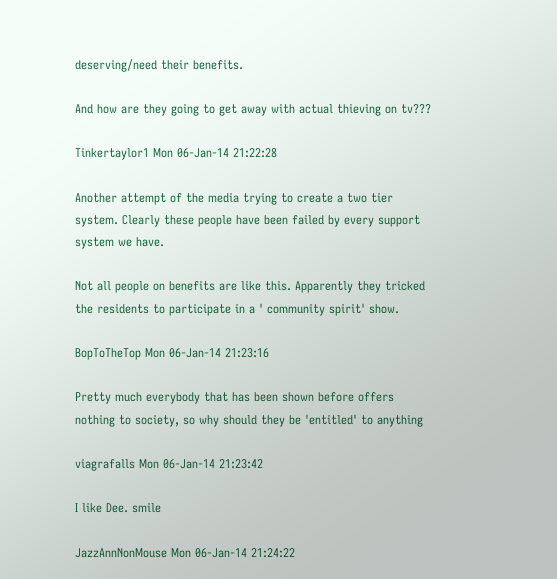deserving/need their benefits.

And how are they going to get away with actual thieving on tv???

Tinkertaylor1 Mon 06-Jan-14 21:22:28

Another attempt of the media trying to create a two tier system. Clearly these people have been failed by every support system we have.

Not all people on benefits are like this. Apparently they tricked the residents to participate in a ' community spirit' show.

BopToTheTop Mon 06-Jan-14 21:23:16

Pretty much everybody that has been shown before offers nothing to society, so why should they be 'entitled' to anything

viagrafalls Mon 06-Jan-14 21:23:42

I like Dee. smile

JazzAnnNonMouse Mon 06-Jan-14 21:24:22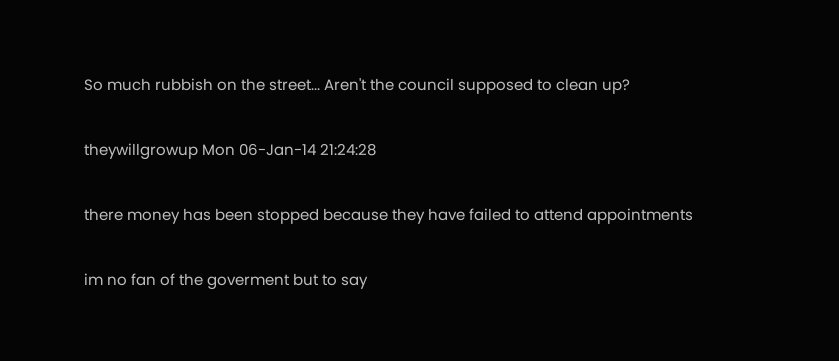So much rubbish on the street... Aren't the council supposed to clean up?

theywillgrowup Mon 06-Jan-14 21:24:28

there money has been stopped because they have failed to attend appointments

im no fan of the goverment but to say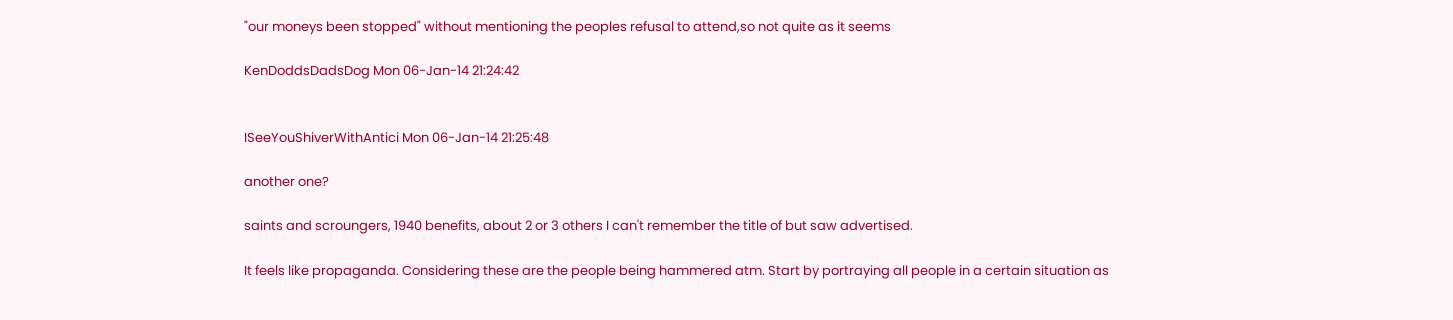"our moneys been stopped" without mentioning the peoples refusal to attend,so not quite as it seems

KenDoddsDadsDog Mon 06-Jan-14 21:24:42


ISeeYouShiverWithAntici Mon 06-Jan-14 21:25:48

another one?

saints and scroungers, 1940 benefits, about 2 or 3 others I can't remember the title of but saw advertised.

It feels like propaganda. Considering these are the people being hammered atm. Start by portraying all people in a certain situation as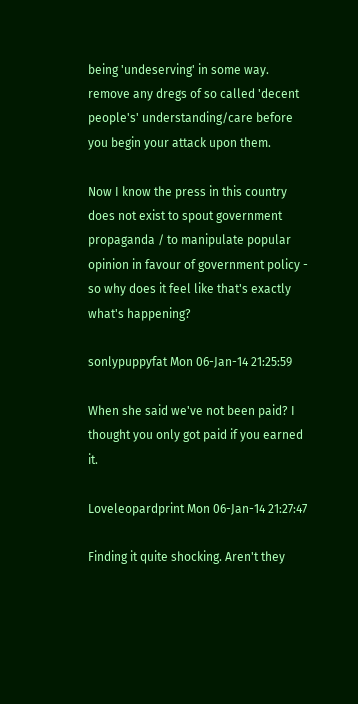being 'undeserving' in some way. remove any dregs of so called 'decent people's' understanding/care before you begin your attack upon them.

Now I know the press in this country does not exist to spout government propaganda / to manipulate popular opinion in favour of government policy - so why does it feel like that's exactly what's happening?

sonlypuppyfat Mon 06-Jan-14 21:25:59

When she said we've not been paid? I thought you only got paid if you earned it.

Loveleopardprint Mon 06-Jan-14 21:27:47

Finding it quite shocking. Aren't they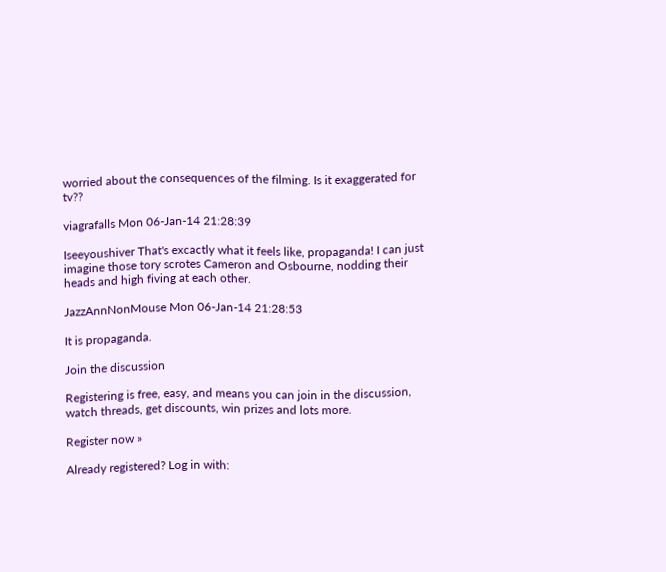worried about the consequences of the filming. Is it exaggerated for tv??

viagrafalls Mon 06-Jan-14 21:28:39

Iseeyoushiver That's excactly what it feels like, propaganda! I can just imagine those tory scrotes Cameron and Osbourne, nodding their heads and high fiving at each other.

JazzAnnNonMouse Mon 06-Jan-14 21:28:53

It is propaganda.

Join the discussion

Registering is free, easy, and means you can join in the discussion, watch threads, get discounts, win prizes and lots more.

Register now »

Already registered? Log in with: